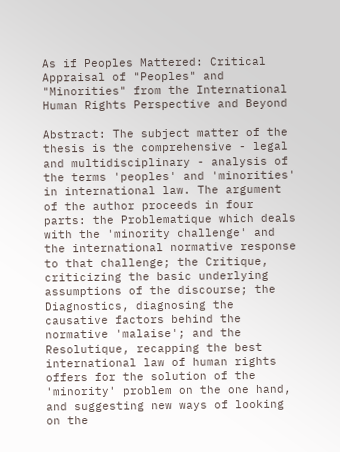As if Peoples Mattered: Critical Appraisal of "Peoples" and "Minorities" from the International Human Rights Perspective and Beyond

Abstract: The subject matter of the thesis is the comprehensive - legal and multidisciplinary - analysis of the terms 'peoples' and 'minorities' in international law. The argument of the author proceeds in four parts: the Problematique which deals with the 'minority challenge' and the international normative response to that challenge; the Critique, criticizing the basic underlying assumptions of the discourse; the Diagnostics, diagnosing the causative factors behind the normative 'malaise'; and the Resolutique, recapping the best international law of human rights offers for the solution of the 'minority' problem on the one hand, and suggesting new ways of looking on the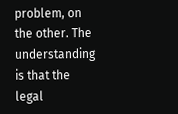problem, on the other. The understanding is that the legal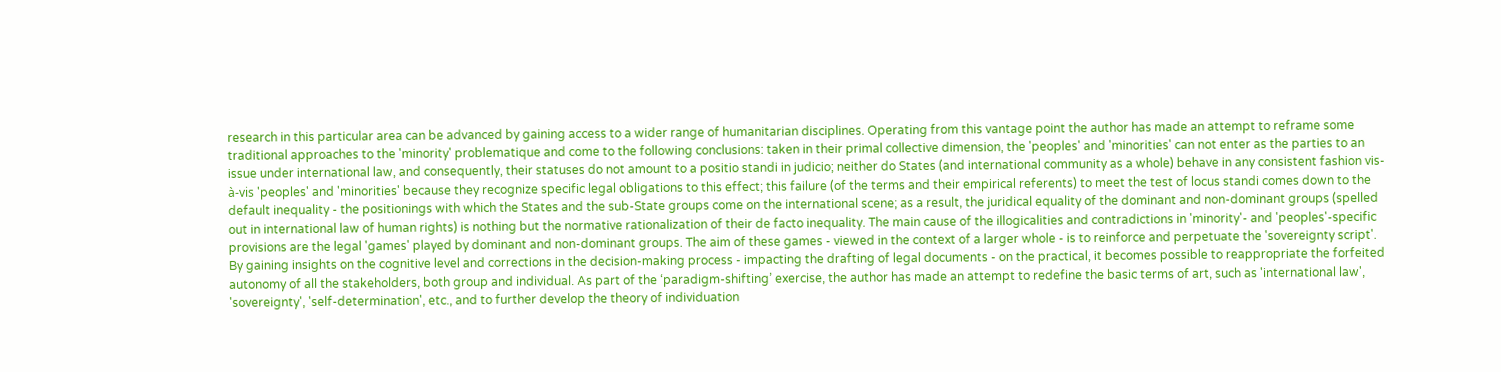research in this particular area can be advanced by gaining access to a wider range of humanitarian disciplines. Operating from this vantage point the author has made an attempt to reframe some traditional approaches to the 'minority' problematique and come to the following conclusions: taken in their primal collective dimension, the 'peoples' and 'minorities' can not enter as the parties to an issue under international law, and consequently, their statuses do not amount to a positio standi in judicio; neither do States (and international community as a whole) behave in any consistent fashion vis-à-vis 'peoples' and 'minorities' because they recognize specific legal obligations to this effect; this failure (of the terms and their empirical referents) to meet the test of locus standi comes down to the default inequality - the positionings with which the States and the sub-State groups come on the international scene; as a result, the juridical equality of the dominant and non-dominant groups (spelled out in international law of human rights) is nothing but the normative rationalization of their de facto inequality. The main cause of the illogicalities and contradictions in 'minority'- and 'peoples'-specific provisions are the legal 'games' played by dominant and non-dominant groups. The aim of these games - viewed in the context of a larger whole - is to reinforce and perpetuate the 'sovereignty script'. By gaining insights on the cognitive level and corrections in the decision-making process - impacting the drafting of legal documents - on the practical, it becomes possible to reappropriate the forfeited autonomy of all the stakeholders, both group and individual. As part of the ‘paradigm-shifting’ exercise, the author has made an attempt to redefine the basic terms of art, such as 'international law', 'sovereignty', 'self-determination', etc., and to further develop the theory of individuation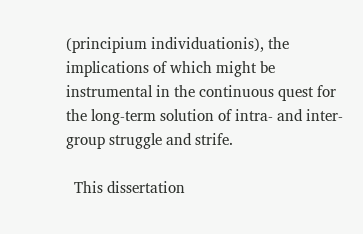(principium individuationis), the implications of which might be instrumental in the continuous quest for the long-term solution of intra- and inter-group struggle and strife.

  This dissertation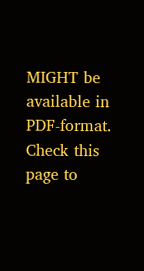MIGHT be available in PDF-format. Check this page to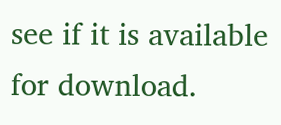see if it is available for download.